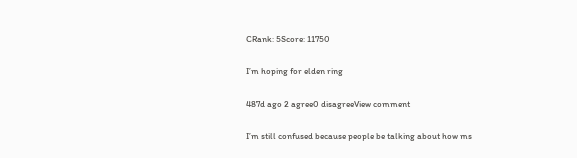CRank: 5Score: 11750

I’m hoping for elden ring

487d ago 2 agree0 disagreeView comment

I’m still confused because people be talking about how ms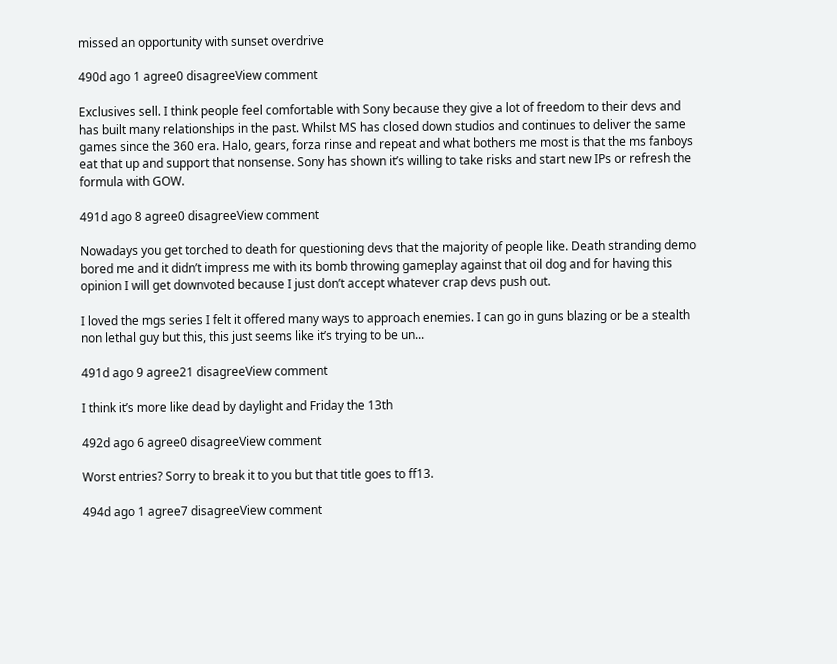missed an opportunity with sunset overdrive

490d ago 1 agree0 disagreeView comment

Exclusives sell. I think people feel comfortable with Sony because they give a lot of freedom to their devs and has built many relationships in the past. Whilst MS has closed down studios and continues to deliver the same games since the 360 era. Halo, gears, forza rinse and repeat and what bothers me most is that the ms fanboys eat that up and support that nonsense. Sony has shown it’s willing to take risks and start new IPs or refresh the formula with GOW.

491d ago 8 agree0 disagreeView comment

Nowadays you get torched to death for questioning devs that the majority of people like. Death stranding demo bored me and it didn’t impress me with its bomb throwing gameplay against that oil dog and for having this opinion I will get downvoted because I just don’t accept whatever crap devs push out.

I loved the mgs series I felt it offered many ways to approach enemies. I can go in guns blazing or be a stealth non lethal guy but this, this just seems like it’s trying to be un...

491d ago 9 agree21 disagreeView comment

I think it’s more like dead by daylight and Friday the 13th

492d ago 6 agree0 disagreeView comment

Worst entries? Sorry to break it to you but that title goes to ff13.

494d ago 1 agree7 disagreeView comment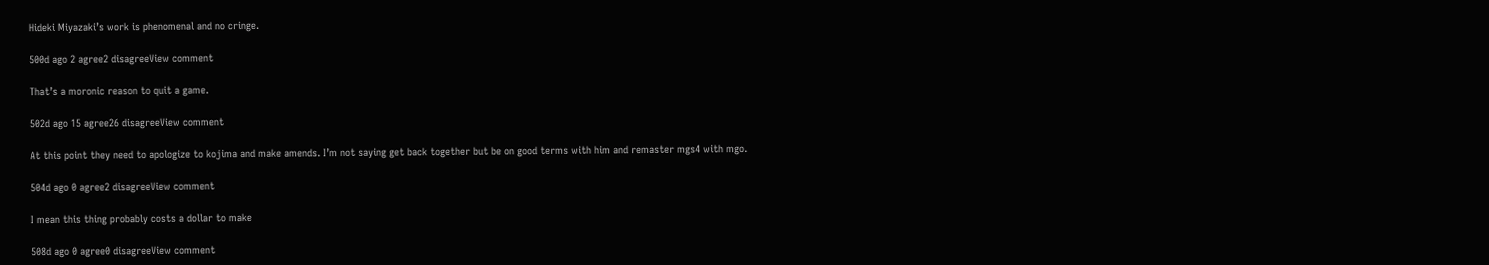Hideki Miyazaki’s work is phenomenal and no cringe.

500d ago 2 agree2 disagreeView comment

That’s a moronic reason to quit a game.

502d ago 15 agree26 disagreeView comment

At this point they need to apologize to kojima and make amends. I’m not saying get back together but be on good terms with him and remaster mgs4 with mgo.

504d ago 0 agree2 disagreeView comment

I mean this thing probably costs a dollar to make

508d ago 0 agree0 disagreeView comment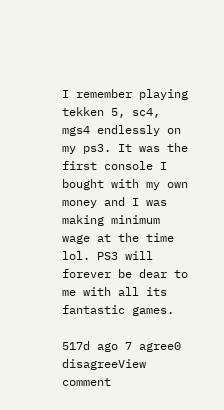I remember playing tekken 5, sc4, mgs4 endlessly on my ps3. It was the first console I bought with my own money and I was making minimum wage at the time lol. PS3 will forever be dear to me with all its fantastic games.

517d ago 7 agree0 disagreeView comment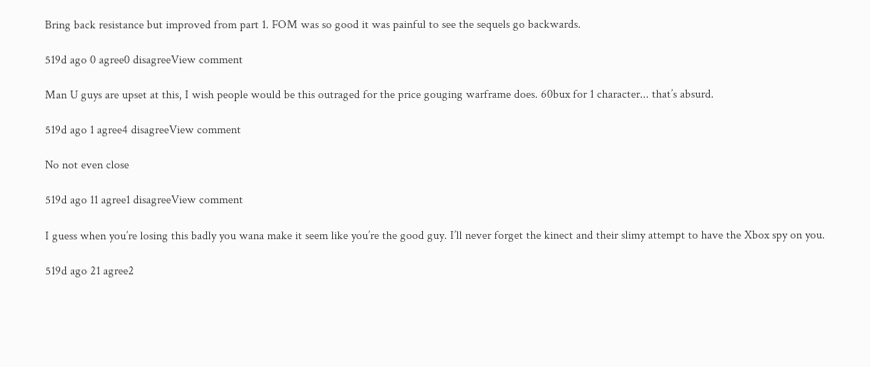Bring back resistance but improved from part 1. FOM was so good it was painful to see the sequels go backwards.

519d ago 0 agree0 disagreeView comment

Man U guys are upset at this, I wish people would be this outraged for the price gouging warframe does. 60bux for 1 character... that’s absurd.

519d ago 1 agree4 disagreeView comment

No not even close

519d ago 11 agree1 disagreeView comment

I guess when you’re losing this badly you wana make it seem like you’re the good guy. I’ll never forget the kinect and their slimy attempt to have the Xbox spy on you.

519d ago 21 agree2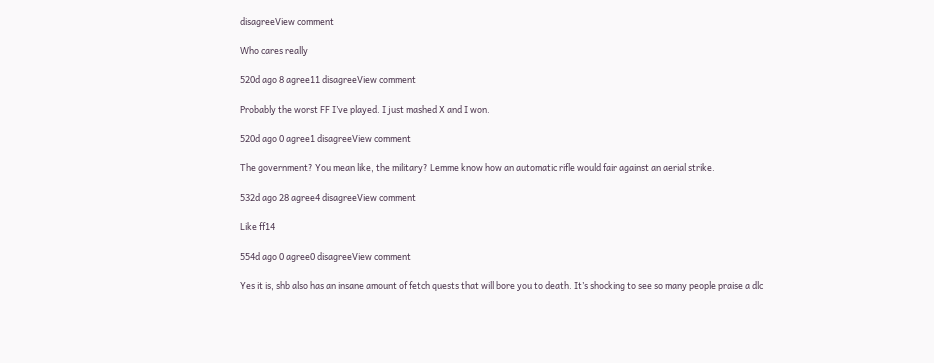disagreeView comment

Who cares really

520d ago 8 agree11 disagreeView comment

Probably the worst FF I’ve played. I just mashed X and I won.

520d ago 0 agree1 disagreeView comment

The government? You mean like, the military? Lemme know how an automatic rifle would fair against an aerial strike.

532d ago 28 agree4 disagreeView comment

Like ff14

554d ago 0 agree0 disagreeView comment

Yes it is, shb also has an insane amount of fetch quests that will bore you to death. It’s shocking to see so many people praise a dlc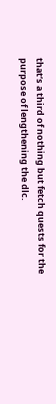that’s a third of nothing but fetch quests for the purpose of lengthening the dlc.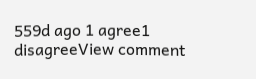559d ago 1 agree1 disagreeView comment